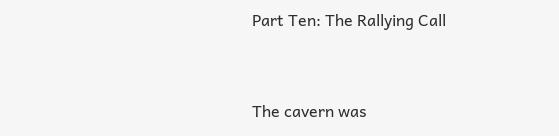Part Ten: The Rallying Call



The cavern was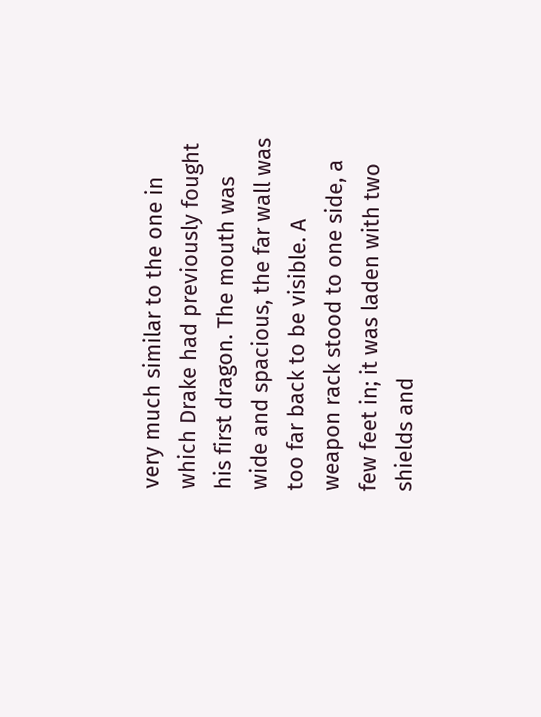very much similar to the one in which Drake had previously fought his first dragon. The mouth was wide and spacious, the far wall was too far back to be visible. A weapon rack stood to one side, a few feet in; it was laden with two shields and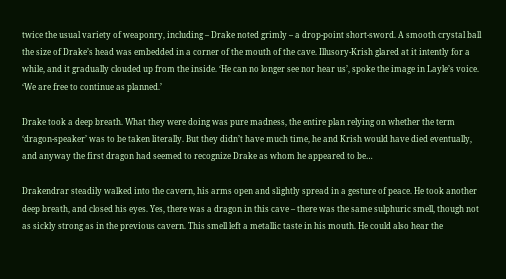twice the usual variety of weaponry, including – Drake noted grimly – a drop-point short-sword. A smooth crystal ball the size of Drake’s head was embedded in a corner of the mouth of the cave. Illusory-Krish glared at it intently for a while, and it gradually clouded up from the inside. ‘He can no longer see nor hear us’, spoke the image in Layle’s voice. ‘We are free to continue as planned.’

Drake took a deep breath. What they were doing was pure madness, the entire plan relying on whether the term ‘dragon-speaker’ was to be taken literally. But they didn’t have much time, he and Krish would have died eventually, and anyway the first dragon had seemed to recognize Drake as whom he appeared to be…

Drakendrar steadily walked into the cavern, his arms open and slightly spread in a gesture of peace. He took another deep breath, and closed his eyes. Yes, there was a dragon in this cave – there was the same sulphuric smell, though not as sickly strong as in the previous cavern. This smell left a metallic taste in his mouth. He could also hear the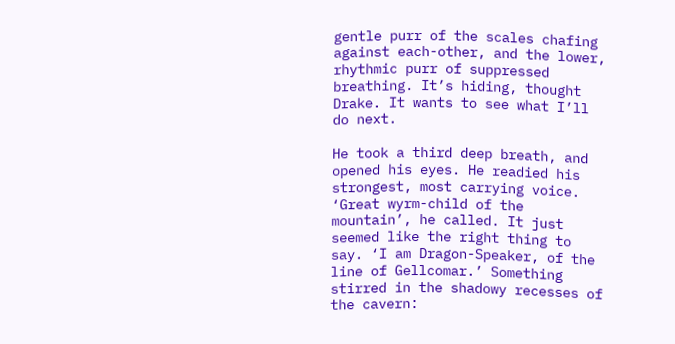gentle purr of the scales chafing against each-other, and the lower, rhythmic purr of suppressed breathing. It’s hiding, thought Drake. It wants to see what I’ll do next.

He took a third deep breath, and opened his eyes. He readied his strongest, most carrying voice. ‘Great wyrm-child of the mountain’, he called. It just seemed like the right thing to say. ‘I am Dragon-Speaker, of the line of Gellcomar.’ Something stirred in the shadowy recesses of the cavern: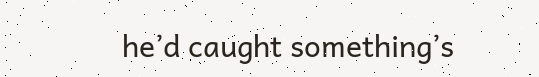he’d caught something’s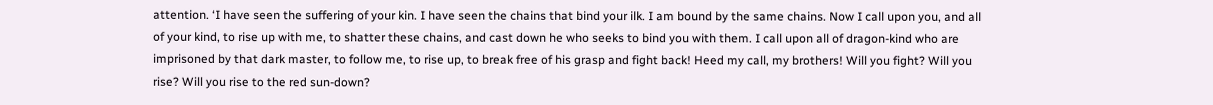attention. ‘I have seen the suffering of your kin. I have seen the chains that bind your ilk. I am bound by the same chains. Now I call upon you, and all of your kind, to rise up with me, to shatter these chains, and cast down he who seeks to bind you with them. I call upon all of dragon-kind who are imprisoned by that dark master, to follow me, to rise up, to break free of his grasp and fight back! Heed my call, my brothers! Will you fight? Will you rise? Will you rise to the red sun-down?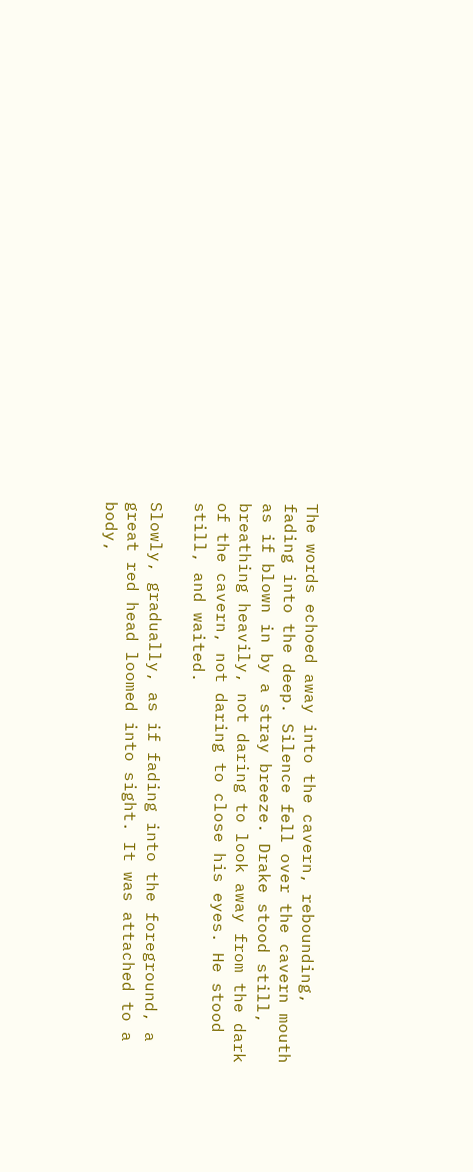The words echoed away into the cavern, rebounding, fading into the deep. Silence fell over the cavern mouth as if blown in by a stray breeze. Drake stood still, breathing heavily, not daring to look away from the dark of the cavern, not daring to close his eyes. He stood still, and waited.

Slowly, gradually, as if fading into the foreground, a great red head loomed into sight. It was attached to a body,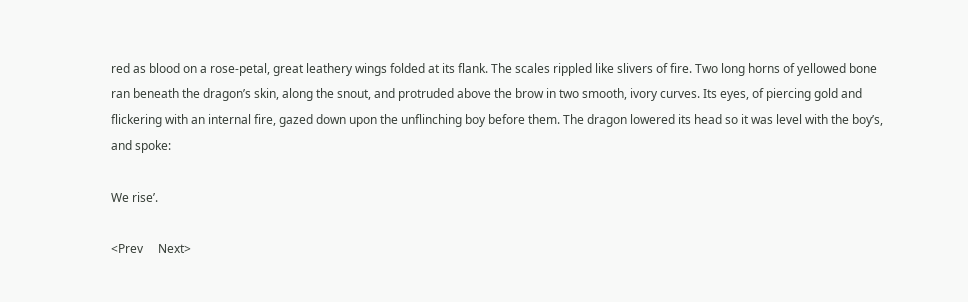red as blood on a rose-petal, great leathery wings folded at its flank. The scales rippled like slivers of fire. Two long horns of yellowed bone ran beneath the dragon’s skin, along the snout, and protruded above the brow in two smooth, ivory curves. Its eyes, of piercing gold and flickering with an internal fire, gazed down upon the unflinching boy before them. The dragon lowered its head so it was level with the boy’s, and spoke:

We rise’.

<Prev     Next>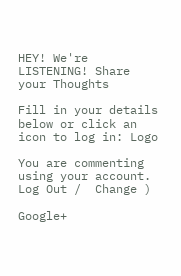HEY! We're LISTENING! Share your Thoughts

Fill in your details below or click an icon to log in: Logo

You are commenting using your account. Log Out /  Change )

Google+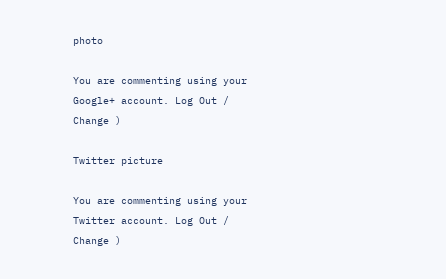photo

You are commenting using your Google+ account. Log Out /  Change )

Twitter picture

You are commenting using your Twitter account. Log Out /  Change )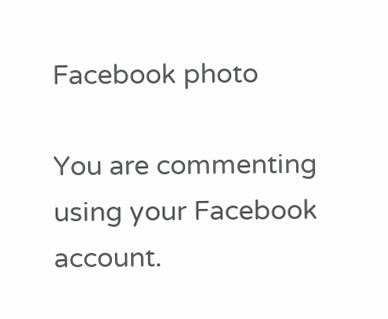Facebook photo

You are commenting using your Facebook account.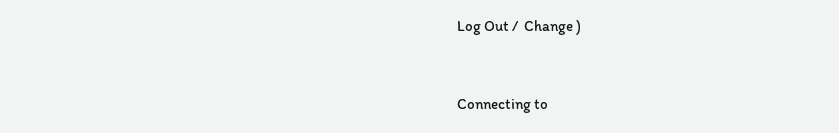Log Out /  Change )


Connecting to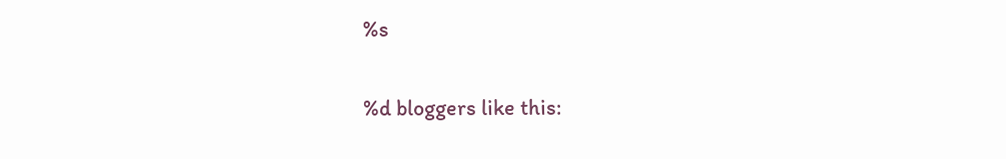%s

%d bloggers like this: